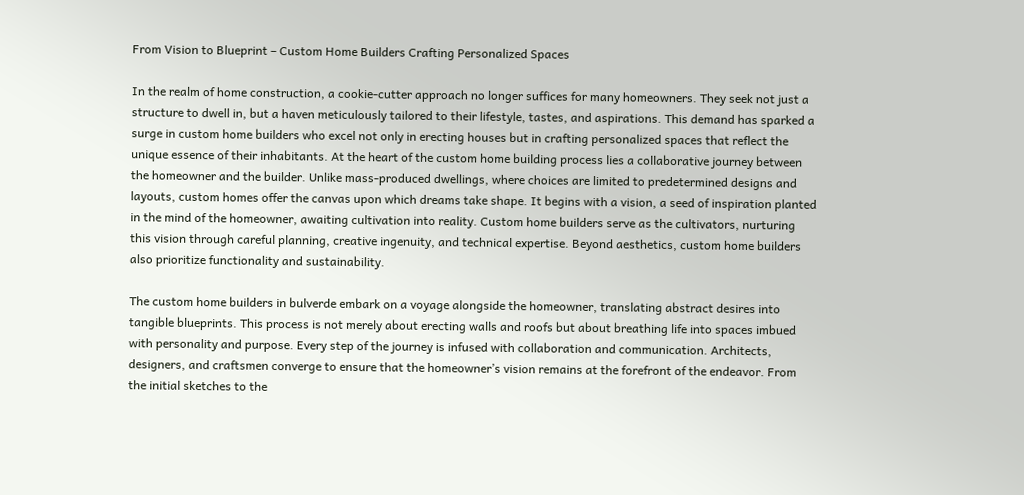From Vision to Blueprint – Custom Home Builders Crafting Personalized Spaces

In the realm of home construction, a cookie-cutter approach no longer suffices for many homeowners. They seek not just a structure to dwell in, but a haven meticulously tailored to their lifestyle, tastes, and aspirations. This demand has sparked a surge in custom home builders who excel not only in erecting houses but in crafting personalized spaces that reflect the unique essence of their inhabitants. At the heart of the custom home building process lies a collaborative journey between the homeowner and the builder. Unlike mass-produced dwellings, where choices are limited to predetermined designs and layouts, custom homes offer the canvas upon which dreams take shape. It begins with a vision, a seed of inspiration planted in the mind of the homeowner, awaiting cultivation into reality. Custom home builders serve as the cultivators, nurturing this vision through careful planning, creative ingenuity, and technical expertise. Beyond aesthetics, custom home builders also prioritize functionality and sustainability.

The custom home builders in bulverde embark on a voyage alongside the homeowner, translating abstract desires into tangible blueprints. This process is not merely about erecting walls and roofs but about breathing life into spaces imbued with personality and purpose. Every step of the journey is infused with collaboration and communication. Architects, designers, and craftsmen converge to ensure that the homeowner’s vision remains at the forefront of the endeavor. From the initial sketches to the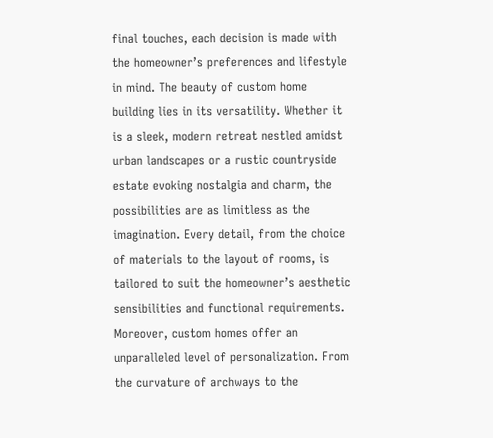final touches, each decision is made with the homeowner’s preferences and lifestyle in mind. The beauty of custom home building lies in its versatility. Whether it is a sleek, modern retreat nestled amidst urban landscapes or a rustic countryside estate evoking nostalgia and charm, the possibilities are as limitless as the imagination. Every detail, from the choice of materials to the layout of rooms, is tailored to suit the homeowner’s aesthetic sensibilities and functional requirements. Moreover, custom homes offer an unparalleled level of personalization. From the curvature of archways to the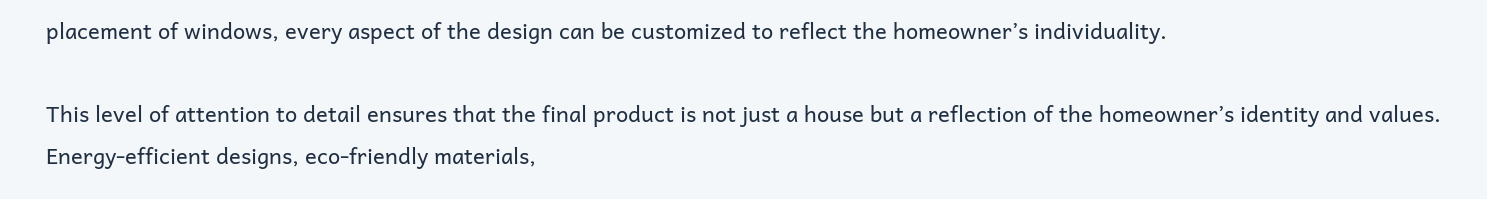placement of windows, every aspect of the design can be customized to reflect the homeowner’s individuality.

This level of attention to detail ensures that the final product is not just a house but a reflection of the homeowner’s identity and values. Energy-efficient designs, eco-friendly materials,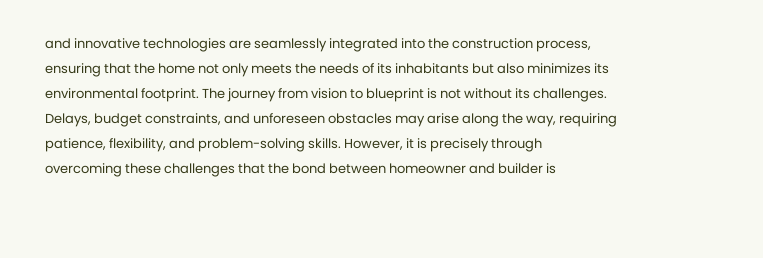and innovative technologies are seamlessly integrated into the construction process, ensuring that the home not only meets the needs of its inhabitants but also minimizes its environmental footprint. The journey from vision to blueprint is not without its challenges. Delays, budget constraints, and unforeseen obstacles may arise along the way, requiring patience, flexibility, and problem-solving skills. However, it is precisely through overcoming these challenges that the bond between homeowner and builder is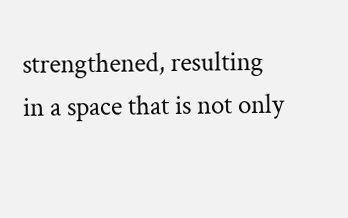strengthened, resulting in a space that is not only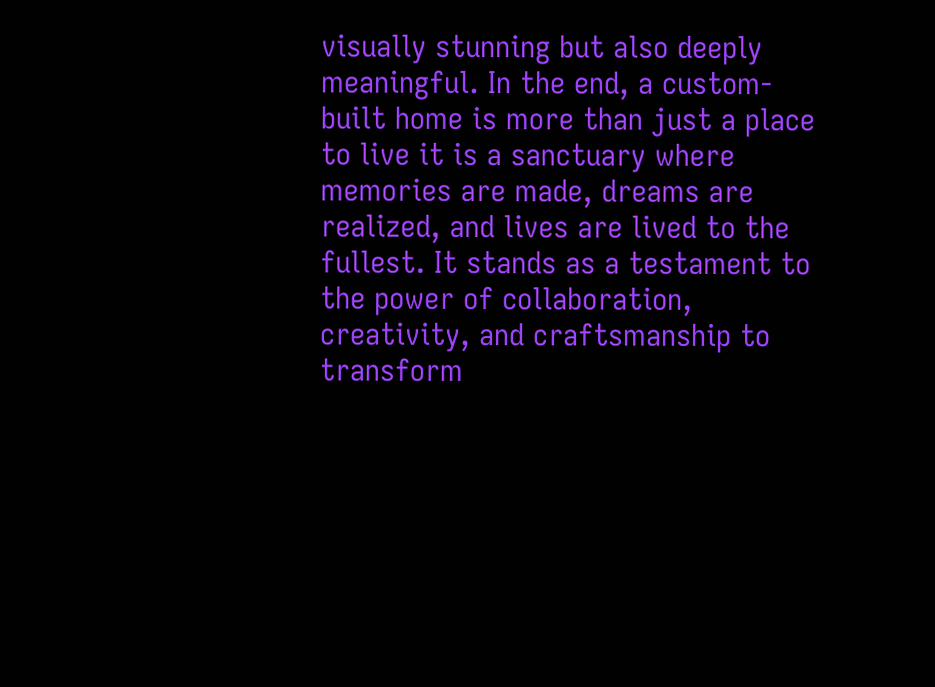visually stunning but also deeply meaningful. In the end, a custom-built home is more than just a place to live it is a sanctuary where memories are made, dreams are realized, and lives are lived to the fullest. It stands as a testament to the power of collaboration, creativity, and craftsmanship to transform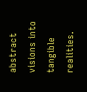abstract visions into tangible realities.